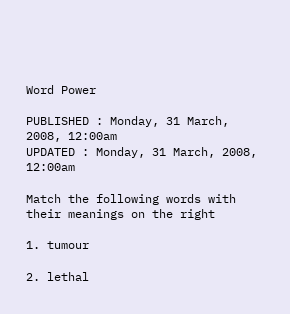Word Power

PUBLISHED : Monday, 31 March, 2008, 12:00am
UPDATED : Monday, 31 March, 2008, 12:00am

Match the following words with their meanings on the right

1. tumour

2. lethal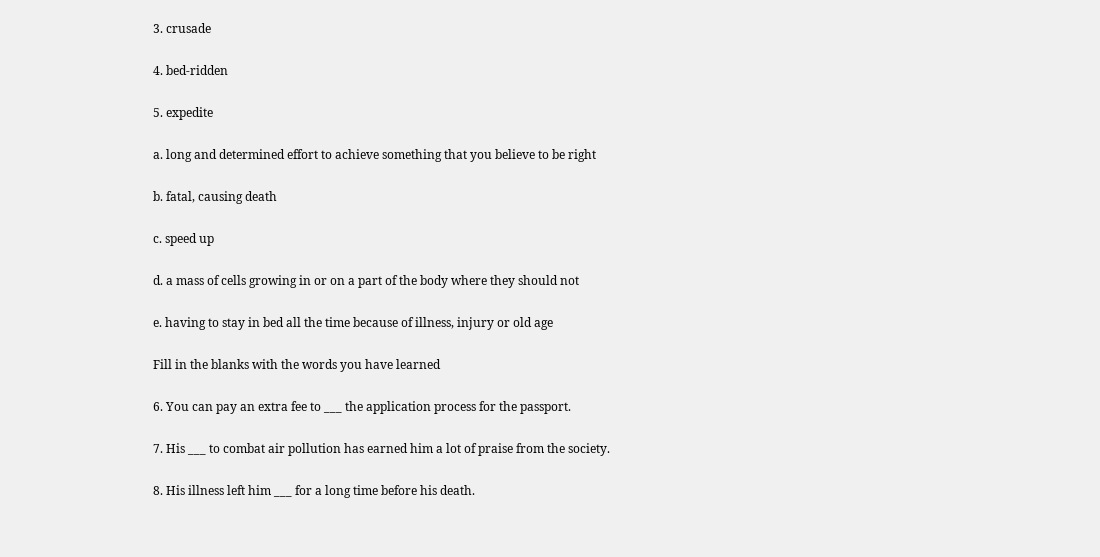3. crusade

4. bed-ridden

5. expedite

a. long and determined effort to achieve something that you believe to be right

b. fatal, causing death

c. speed up

d. a mass of cells growing in or on a part of the body where they should not

e. having to stay in bed all the time because of illness, injury or old age

Fill in the blanks with the words you have learned

6. You can pay an extra fee to ___ the application process for the passport.

7. His ___ to combat air pollution has earned him a lot of praise from the society.

8. His illness left him ___ for a long time before his death.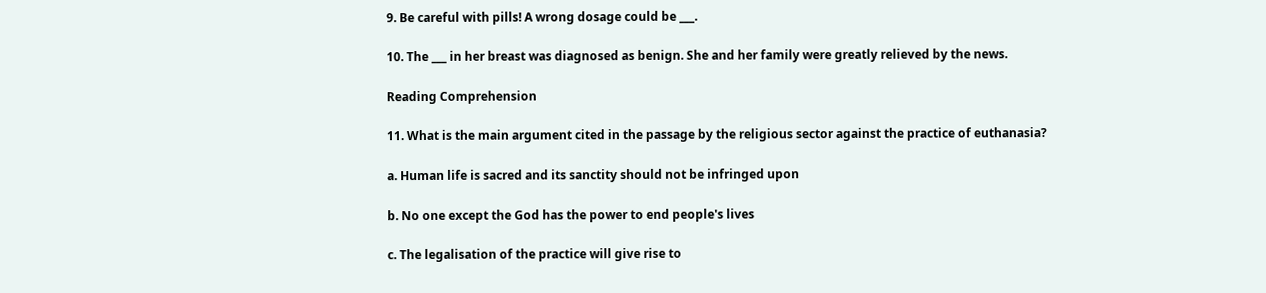9. Be careful with pills! A wrong dosage could be ___.

10. The ___ in her breast was diagnosed as benign. She and her family were greatly relieved by the news.

Reading Comprehension

11. What is the main argument cited in the passage by the religious sector against the practice of euthanasia?

a. Human life is sacred and its sanctity should not be infringed upon

b. No one except the God has the power to end people's lives

c. The legalisation of the practice will give rise to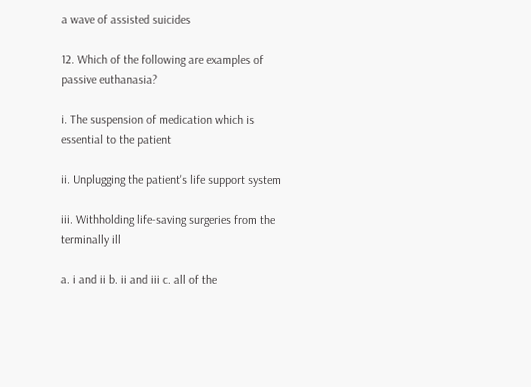a wave of assisted suicides

12. Which of the following are examples of passive euthanasia?

i. The suspension of medication which is essential to the patient

ii. Unplugging the patient's life support system

iii. Withholding life-saving surgeries from the terminally ill

a. i and ii b. ii and iii c. all of the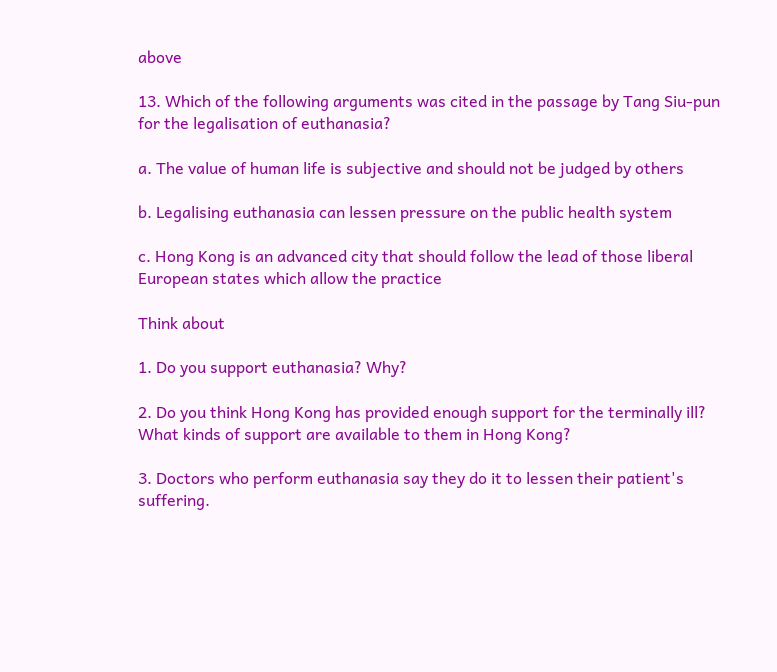above

13. Which of the following arguments was cited in the passage by Tang Siu-pun for the legalisation of euthanasia?

a. The value of human life is subjective and should not be judged by others

b. Legalising euthanasia can lessen pressure on the public health system

c. Hong Kong is an advanced city that should follow the lead of those liberal European states which allow the practice

Think about

1. Do you support euthanasia? Why?

2. Do you think Hong Kong has provided enough support for the terminally ill? What kinds of support are available to them in Hong Kong?

3. Doctors who perform euthanasia say they do it to lessen their patient's suffering.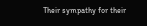Their sympathy for their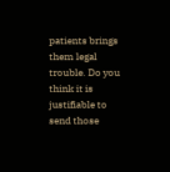patients brings them legal trouble. Do you think it is justifiable to send those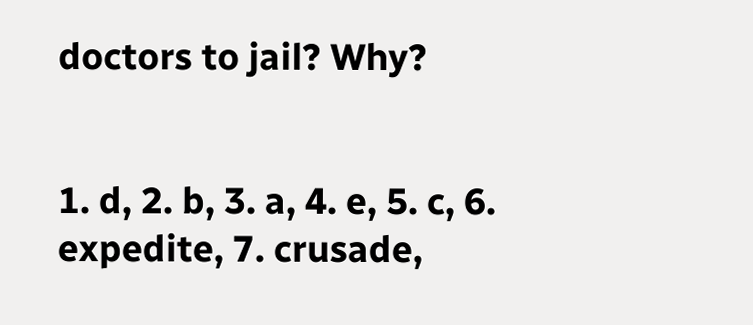doctors to jail? Why?


1. d, 2. b, 3. a, 4. e, 5. c, 6. expedite, 7. crusade,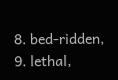8. bed-ridden, 9. lethal,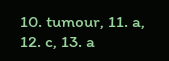10. tumour, 11. a, 12. c, 13. a